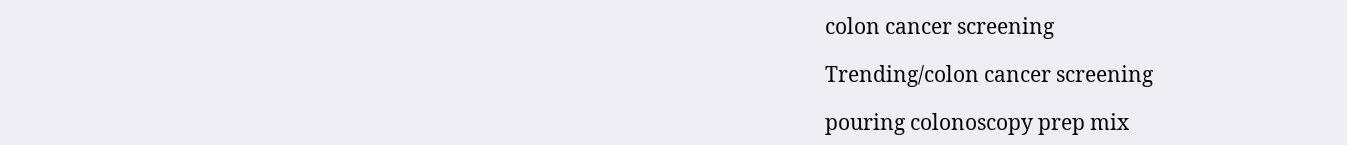colon cancer screening

Trending/colon cancer screening

pouring colonoscopy prep mix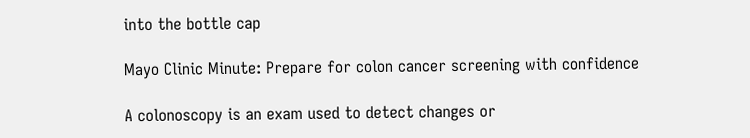into the bottle cap

Mayo Clinic Minute: Prepare for colon cancer screening with confidence

A colonoscopy is an exam used to detect changes or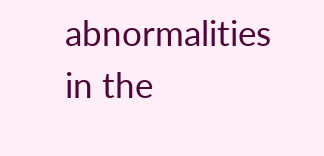abnormalities in the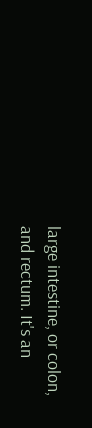large intestine, or colon, and rectum. It's an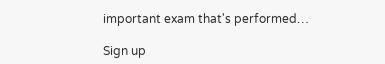important exam that's performed…

Sign up